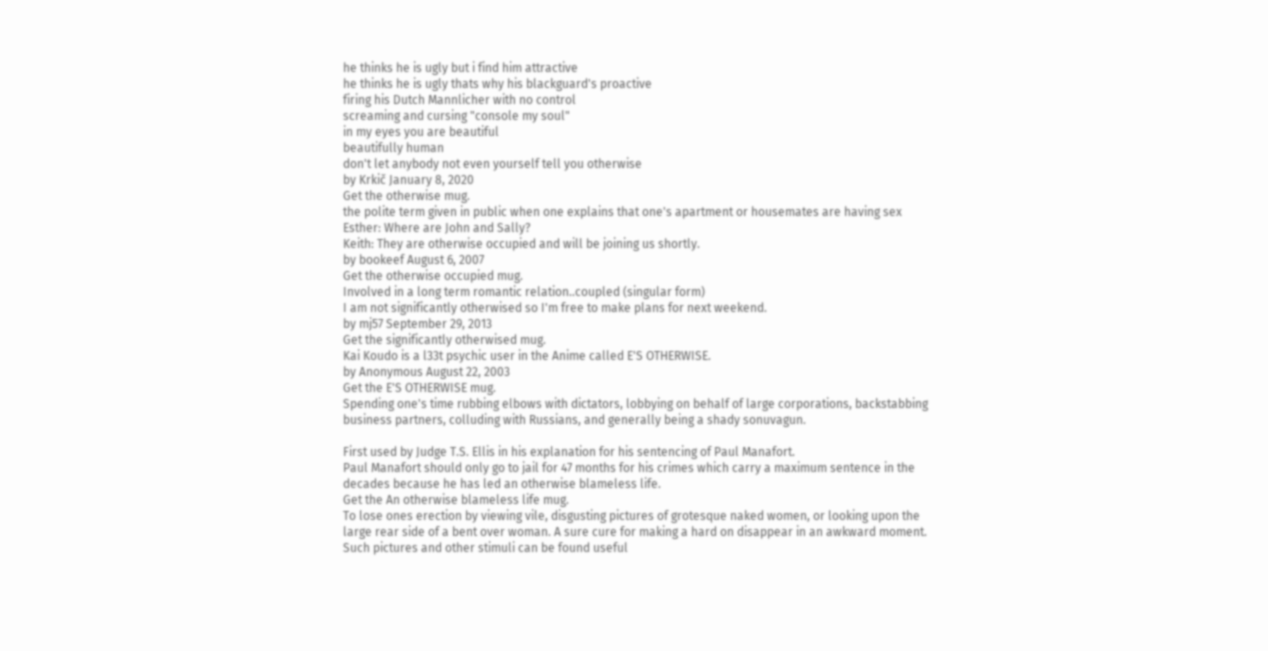he thinks he is ugly but i find him attractive
he thinks he is ugly thats why his blackguard's proactive
firing his Dutch Mannlicher with no control
screaming and cursing "console my soul"
in my eyes you are beautiful
beautifully human
don't let anybody not even yourself tell you otherwise
by Krkič January 8, 2020
Get the otherwise mug.
the polite term given in public when one explains that one's apartment or housemates are having sex
Esther: Where are John and Sally?
Keith: They are otherwise occupied and will be joining us shortly.
by bookeef August 6, 2007
Get the otherwise occupied mug.
Involved in a long term romantic relation..coupled (singular form)
I am not significantly otherwised so I'm free to make plans for next weekend.
by mj57 September 29, 2013
Get the significantly otherwised mug.
Kai Koudo is a l33t psychic user in the Anime called E'S OTHERWISE.
by Anonymous August 22, 2003
Get the E'S OTHERWISE mug.
Spending one's time rubbing elbows with dictators, lobbying on behalf of large corporations, backstabbing business partners, colluding with Russians, and generally being a shady sonuvagun.

First used by Judge T.S. Ellis in his explanation for his sentencing of Paul Manafort.
Paul Manafort should only go to jail for 47 months for his crimes which carry a maximum sentence in the decades because he has led an otherwise blameless life.
Get the An otherwise blameless life mug.
To lose ones erection by viewing vile, disgusting pictures of grotesque naked women, or looking upon the large rear side of a bent over woman. A sure cure for making a hard on disappear in an awkward moment. Such pictures and other stimuli can be found useful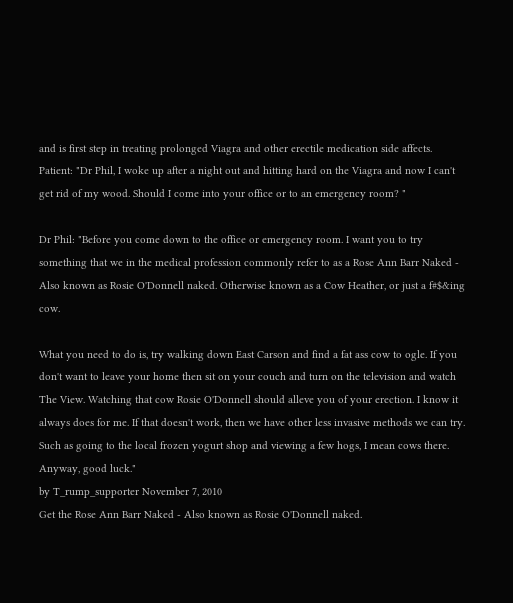and is first step in treating prolonged Viagra and other erectile medication side affects.
Patient: "Dr Phil, I woke up after a night out and hitting hard on the Viagra and now I can't get rid of my wood. Should I come into your office or to an emergency room? "

Dr Phil: "Before you come down to the office or emergency room. I want you to try something that we in the medical profession commonly refer to as a Rose Ann Barr Naked - Also known as Rosie O'Donnell naked. Otherwise known as a Cow Heather, or just a f#$&ing cow.

What you need to do is, try walking down East Carson and find a fat ass cow to ogle. If you don't want to leave your home then sit on your couch and turn on the television and watch The View. Watching that cow Rosie O'Donnell should alleve you of your erection. I know it always does for me. If that doesn't work, then we have other less invasive methods we can try. Such as going to the local frozen yogurt shop and viewing a few hogs, I mean cows there. Anyway, good luck."
by T_rump_supporter November 7, 2010
Get the Rose Ann Barr Naked - Also known as Rosie O'Donnell naked.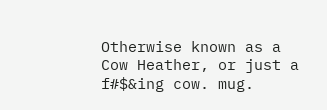Otherwise known as a Cow Heather, or just a f#$&ing cow. mug.